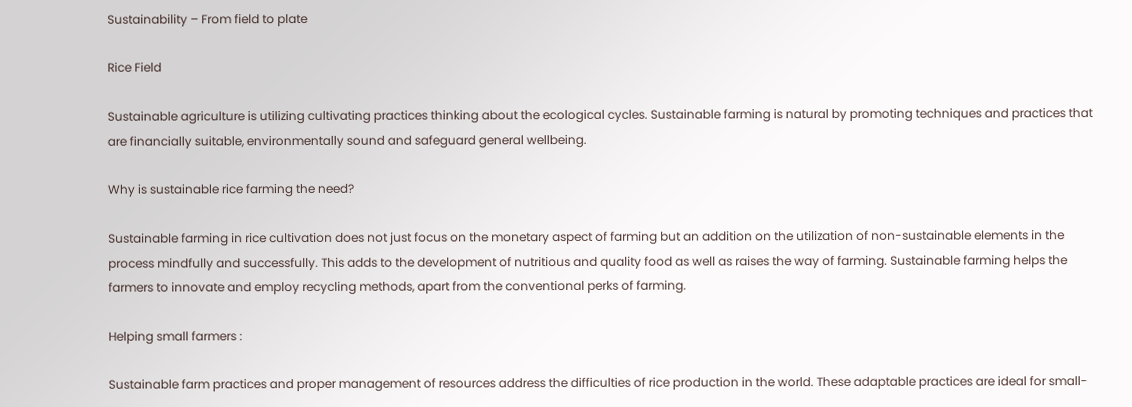Sustainability – From field to plate

Rice Field

Sustainable agriculture is utilizing cultivating practices thinking about the ecological cycles. Sustainable farming is natural by promoting techniques and practices that are financially suitable, environmentally sound and safeguard general wellbeing.

Why is sustainable rice farming the need?

Sustainable farming in rice cultivation does not just focus on the monetary aspect of farming but an addition on the utilization of non-sustainable elements in the process mindfully and successfully. This adds to the development of nutritious and quality food as well as raises the way of farming. Sustainable farming helps the farmers to innovate and employ recycling methods, apart from the conventional perks of farming.

Helping small farmers :

Sustainable farm practices and proper management of resources address the difficulties of rice production in the world. These adaptable practices are ideal for small-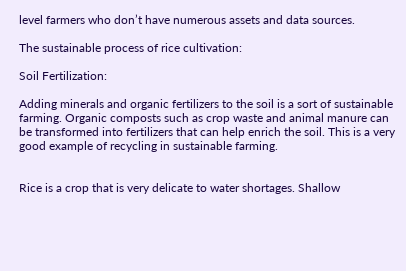level farmers who don’t have numerous assets and data sources.

The sustainable process of rice cultivation:

Soil Fertilization:

Adding minerals and organic fertilizers to the soil is a sort of sustainable farming. Organic composts such as crop waste and animal manure can be transformed into fertilizers that can help enrich the soil. This is a very good example of recycling in sustainable farming.


Rice is a crop that is very delicate to water shortages. Shallow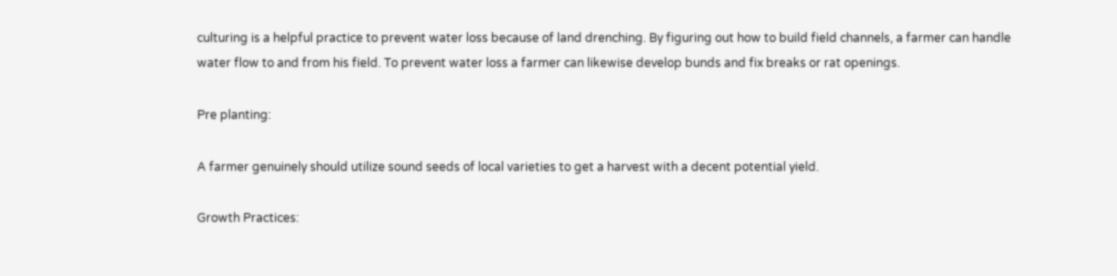culturing is a helpful practice to prevent water loss because of land drenching. By figuring out how to build field channels, a farmer can handle water flow to and from his field. To prevent water loss a farmer can likewise develop bunds and fix breaks or rat openings.

Pre planting:

A farmer genuinely should utilize sound seeds of local varieties to get a harvest with a decent potential yield.

Growth Practices: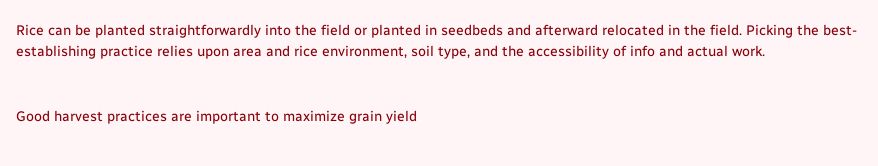Rice can be planted straightforwardly into the field or planted in seedbeds and afterward relocated in the field. Picking the best-establishing practice relies upon area and rice environment, soil type, and the accessibility of info and actual work.


Good harvest practices are important to maximize grain yield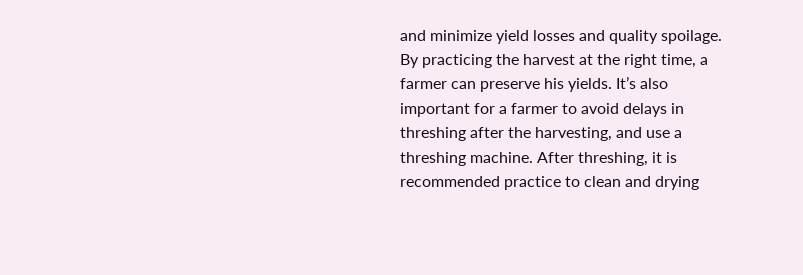and minimize yield losses and quality spoilage. By practicing the harvest at the right time, a farmer can preserve his yields. It’s also important for a farmer to avoid delays in threshing after the harvesting, and use a threshing machine. After threshing, it is recommended practice to clean and drying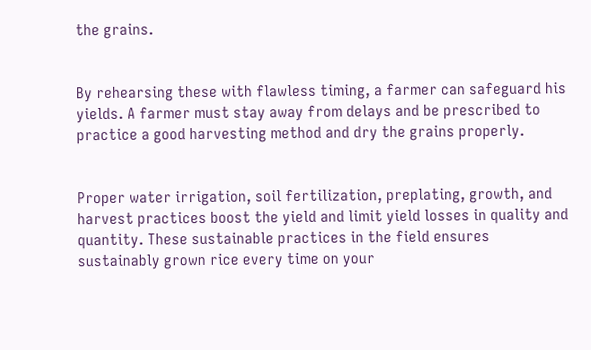the grains.


By rehearsing these with flawless timing, a farmer can safeguard his yields. A farmer must stay away from delays and be prescribed to practice a good harvesting method and dry the grains properly.


Proper water irrigation, soil fertilization, preplating, growth, and harvest practices boost the yield and limit yield losses in quality and quantity. These sustainable practices in the field ensures sustainably grown rice every time on your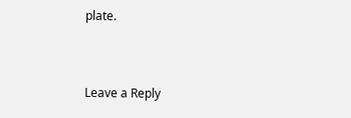plate.


Leave a Reply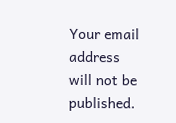Your email address will not be published.